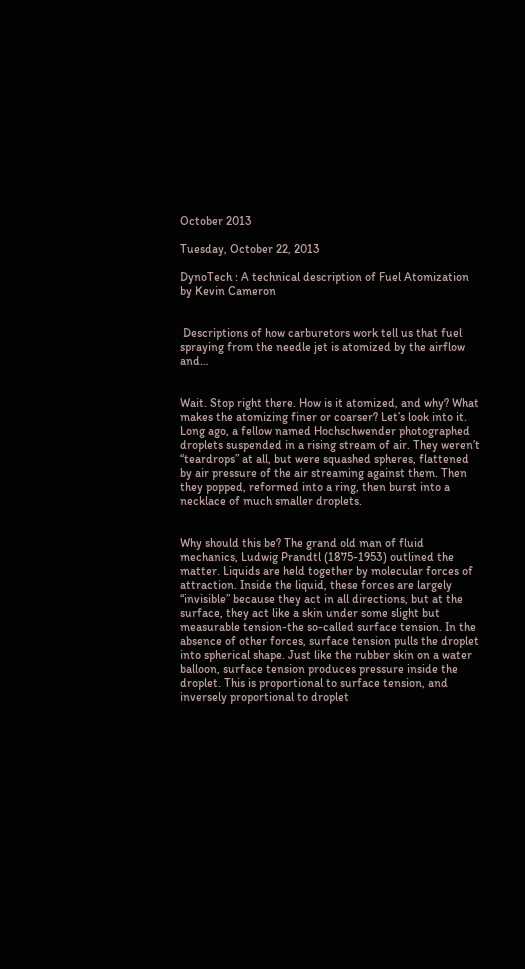October 2013

Tuesday, October 22, 2013

DynoTech : A technical description of Fuel Atomization by Kevin Cameron


 Descriptions of how carburetors work tell us that fuel spraying from the needle jet is atomized by the airflow and…


Wait. Stop right there. How is it atomized, and why? What makes the atomizing finer or coarser? Let’s look into it. Long ago, a fellow named Hochschwender photographed droplets suspended in a rising stream of air. They weren’t “teardrops” at all, but were squashed spheres, flattened by air pressure of the air streaming against them. Then they popped, reformed into a ring, then burst into a necklace of much smaller droplets.


Why should this be? The grand old man of fluid mechanics, Ludwig Prandtl (1875-1953) outlined the matter. Liquids are held together by molecular forces of attraction. Inside the liquid, these forces are largely “invisible” because they act in all directions, but at the surface, they act like a skin under some slight but measurable tension-the so-called surface tension. In the absence of other forces, surface tension pulls the droplet into spherical shape. Just like the rubber skin on a water balloon, surface tension produces pressure inside the droplet. This is proportional to surface tension, and inversely proportional to droplet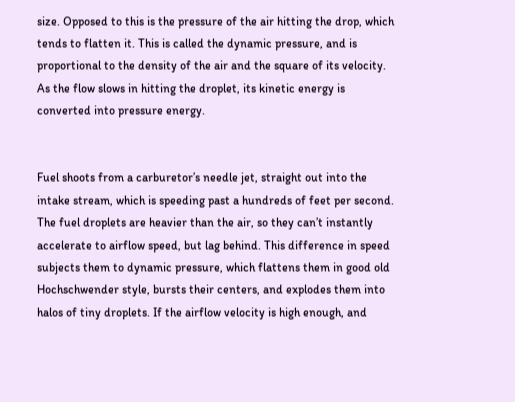size. Opposed to this is the pressure of the air hitting the drop, which tends to flatten it. This is called the dynamic pressure, and is proportional to the density of the air and the square of its velocity. As the flow slows in hitting the droplet, its kinetic energy is converted into pressure energy.


Fuel shoots from a carburetor’s needle jet, straight out into the intake stream, which is speeding past a hundreds of feet per second. The fuel droplets are heavier than the air, so they can’t instantly accelerate to airflow speed, but lag behind. This difference in speed subjects them to dynamic pressure, which flattens them in good old Hochschwender style, bursts their centers, and explodes them into halos of tiny droplets. If the airflow velocity is high enough, and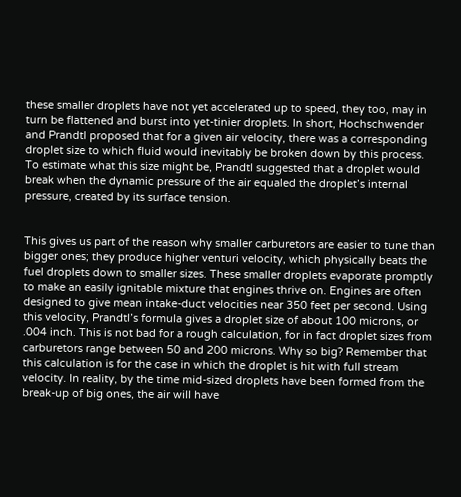these smaller droplets have not yet accelerated up to speed, they too, may in turn be flattened and burst into yet-tinier droplets. In short, Hochschwender and Prandtl proposed that for a given air velocity, there was a corresponding droplet size to which fluid would inevitably be broken down by this process. To estimate what this size might be, Prandtl suggested that a droplet would break when the dynamic pressure of the air equaled the droplet’s internal pressure, created by its surface tension.


This gives us part of the reason why smaller carburetors are easier to tune than bigger ones; they produce higher venturi velocity, which physically beats the fuel droplets down to smaller sizes. These smaller droplets evaporate promptly to make an easily ignitable mixture that engines thrive on. Engines are often designed to give mean intake-duct velocities near 350 feet per second. Using this velocity, Prandtl’s formula gives a droplet size of about 100 microns, or .004 inch. This is not bad for a rough calculation, for in fact droplet sizes from carburetors range between 50 and 200 microns. Why so big? Remember that this calculation is for the case in which the droplet is hit with full stream velocity. In reality, by the time mid-sized droplets have been formed from the break-up of big ones, the air will have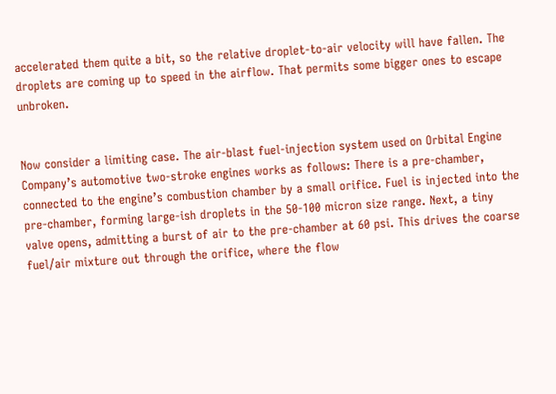accelerated them quite a bit, so the relative droplet-to-air velocity will have fallen. The droplets are coming up to speed in the airflow. That permits some bigger ones to escape unbroken.


Now consider a limiting case. The air-blast fuel-injection system used on Orbital Engine Company’s automotive two-stroke engines works as follows: There is a pre-chamber, connected to the engine’s combustion chamber by a small orifice. Fuel is injected into the pre-chamber, forming large-ish droplets in the 50-100 micron size range. Next, a tiny valve opens, admitting a burst of air to the pre-chamber at 60 psi. This drives the coarse fuel/air mixture out through the orifice, where the flow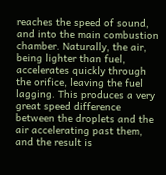reaches the speed of sound, and into the main combustion chamber. Naturally, the air, being lighter than fuel, accelerates quickly through the orifice, leaving the fuel lagging. This produces a very great speed difference between the droplets and the air accelerating past them, and the result is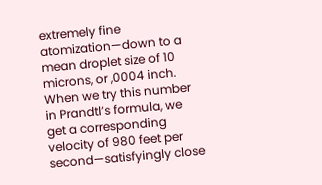extremely fine atomization—down to a mean droplet size of 10 microns, or ,0004 inch. When we try this number in Prandtl’s formula, we get a corresponding velocity of 980 feet per second—satisfyingly close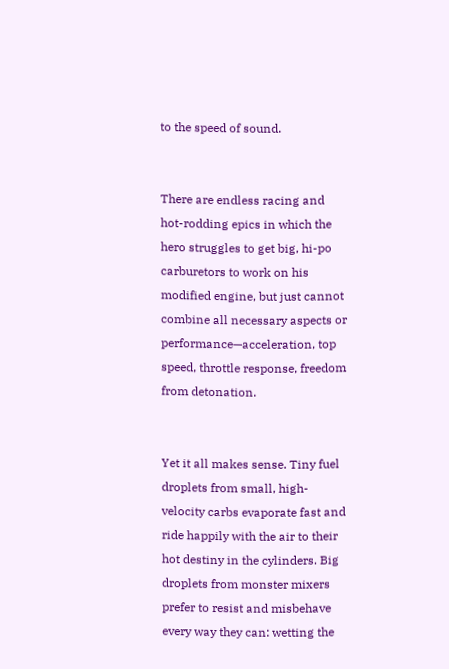to the speed of sound.


There are endless racing and hot-rodding epics in which the hero struggles to get big, hi-po carburetors to work on his modified engine, but just cannot combine all necessary aspects or performance—acceleration, top speed, throttle response, freedom from detonation.


Yet it all makes sense. Tiny fuel droplets from small, high-velocity carbs evaporate fast and ride happily with the air to their hot destiny in the cylinders. Big droplets from monster mixers prefer to resist and misbehave every way they can: wetting the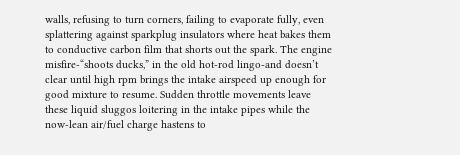walls, refusing to turn corners, failing to evaporate fully, even splattering against sparkplug insulators where heat bakes them to conductive carbon film that shorts out the spark. The engine misfire-“shoots ducks,” in the old hot-rod lingo-and doesn’t clear until high rpm brings the intake airspeed up enough for good mixture to resume. Sudden throttle movements leave these liquid sluggos loitering in the intake pipes while the now-lean air/fuel charge hastens to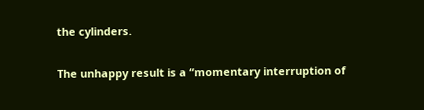the cylinders.


The unhappy result is a “momentary interruption of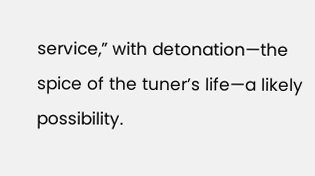service,” with detonation—the spice of the tuner’s life—a likely possibility.